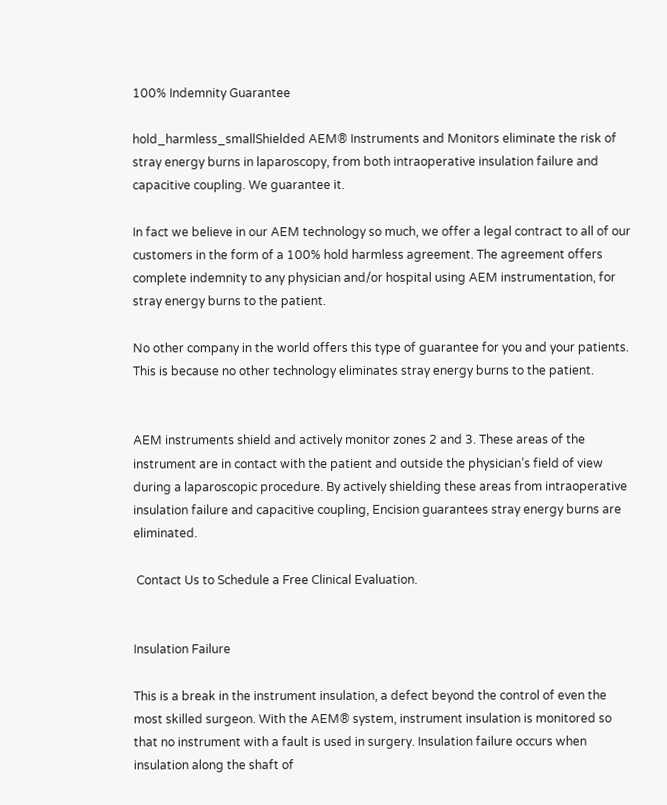100% Indemnity Guarantee

hold_harmless_smallShielded AEM® Instruments and Monitors eliminate the risk of stray energy burns in laparoscopy, from both intraoperative insulation failure and capacitive coupling. We guarantee it.

In fact we believe in our AEM technology so much, we offer a legal contract to all of our customers in the form of a 100% hold harmless agreement. The agreement offers complete indemnity to any physician and/or hospital using AEM instrumentation, for stray energy burns to the patient.

No other company in the world offers this type of guarantee for you and your patients. This is because no other technology eliminates stray energy burns to the patient.


AEM instruments shield and actively monitor zones 2 and 3. These areas of the instrument are in contact with the patient and outside the physician’s field of view during a laparoscopic procedure. By actively shielding these areas from intraoperative insulation failure and capacitive coupling, Encision guarantees stray energy burns are eliminated.

 Contact Us to Schedule a Free Clinical Evaluation.


Insulation Failure

This is a break in the instrument insulation, a defect beyond the control of even the most skilled surgeon. With the AEM® system, instrument insulation is monitored so that no instrument with a fault is used in surgery. Insulation failure occurs when insulation along the shaft of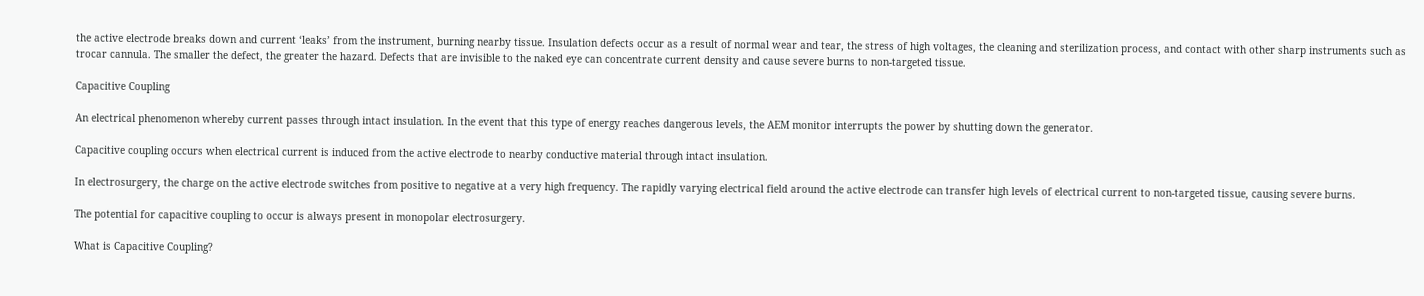the active electrode breaks down and current ‘leaks’ from the instrument, burning nearby tissue. Insulation defects occur as a result of normal wear and tear, the stress of high voltages, the cleaning and sterilization process, and contact with other sharp instruments such as trocar cannula. The smaller the defect, the greater the hazard. Defects that are invisible to the naked eye can concentrate current density and cause severe burns to non-targeted tissue.

Capacitive Coupling

An electrical phenomenon whereby current passes through intact insulation. In the event that this type of energy reaches dangerous levels, the AEM monitor interrupts the power by shutting down the generator.

Capacitive coupling occurs when electrical current is induced from the active electrode to nearby conductive material through intact insulation.

In electrosurgery, the charge on the active electrode switches from positive to negative at a very high frequency. The rapidly varying electrical field around the active electrode can transfer high levels of electrical current to non-targeted tissue, causing severe burns.

The potential for capacitive coupling to occur is always present in monopolar electrosurgery.

What is Capacitive Coupling?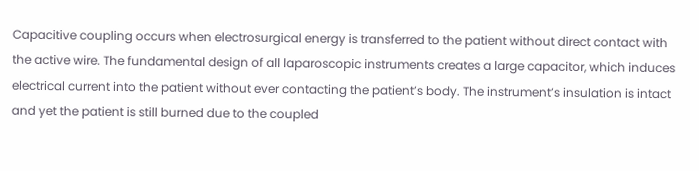Capacitive coupling occurs when electrosurgical energy is transferred to the patient without direct contact with the active wire. The fundamental design of all laparoscopic instruments creates a large capacitor, which induces electrical current into the patient without ever contacting the patient’s body. The instrument’s insulation is intact and yet the patient is still burned due to the coupled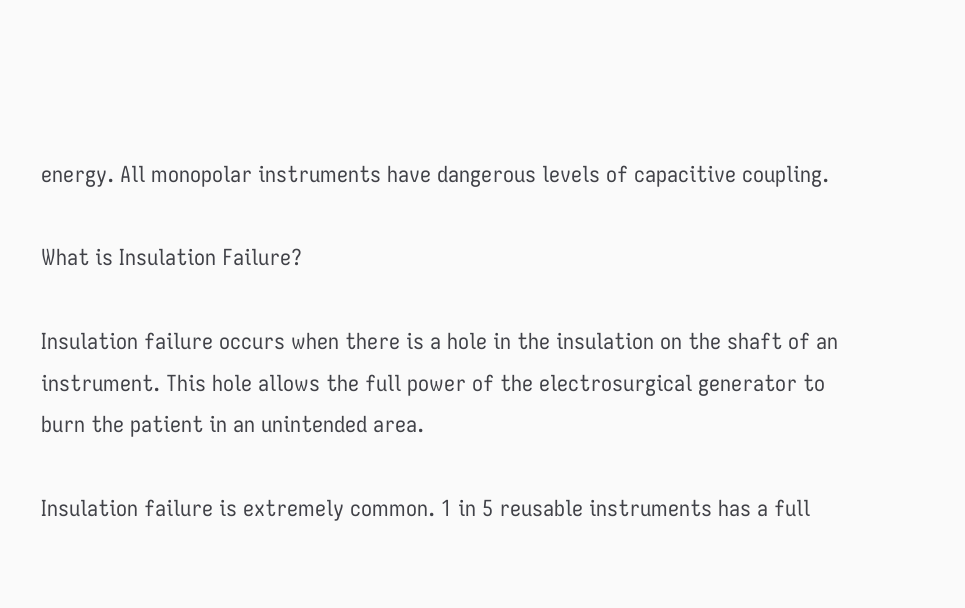energy. All monopolar instruments have dangerous levels of capacitive coupling.

What is Insulation Failure?

Insulation failure occurs when there is a hole in the insulation on the shaft of an instrument. This hole allows the full power of the electrosurgical generator to burn the patient in an unintended area.

Insulation failure is extremely common. 1 in 5 reusable instruments has a full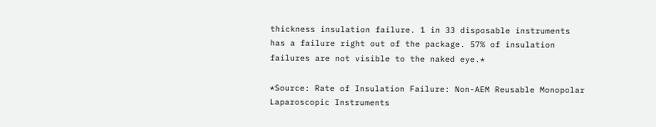thickness insulation failure. 1 in 33 disposable instruments has a failure right out of the package. 57% of insulation failures are not visible to the naked eye.*

*Source: Rate of Insulation Failure: Non-AEM Reusable Monopolar Laparoscopic Instruments